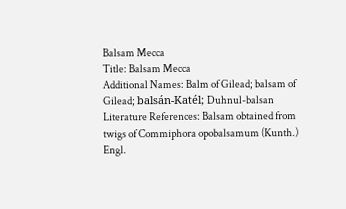Balsam Mecca
Title: Balsam Mecca
Additional Names: Balm of Gilead; balsam of Gilead; balsán-Katél; Duhnul-balsan
Literature References: Balsam obtained from twigs of Commiphora opobalsamum (Kunth.) Engl.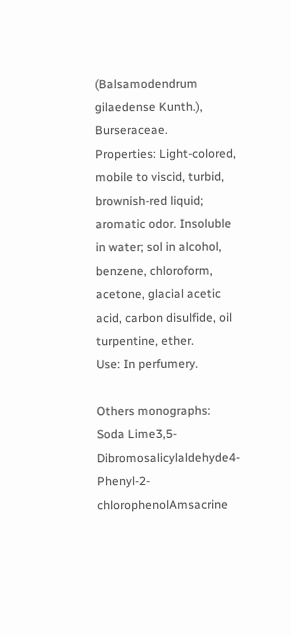(Balsamodendrum gilaedense Kunth.), Burseraceae.
Properties: Light-colored, mobile to viscid, turbid, brownish-red liquid; aromatic odor. Insoluble in water; sol in alcohol, benzene, chloroform, acetone, glacial acetic acid, carbon disulfide, oil turpentine, ether.
Use: In perfumery.

Others monographs:
Soda Lime3,5-Dibromosalicylaldehyde4-Phenyl-2-chlorophenolAmsacrine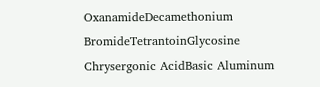OxanamideDecamethonium BromideTetrantoinGlycosine
Chrysergonic AcidBasic Aluminum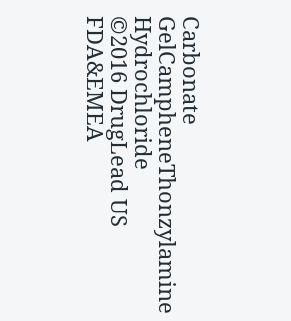Carbonate GelCampheneThonzylamine Hydrochloride
©2016 DrugLead US FDA&EMEA